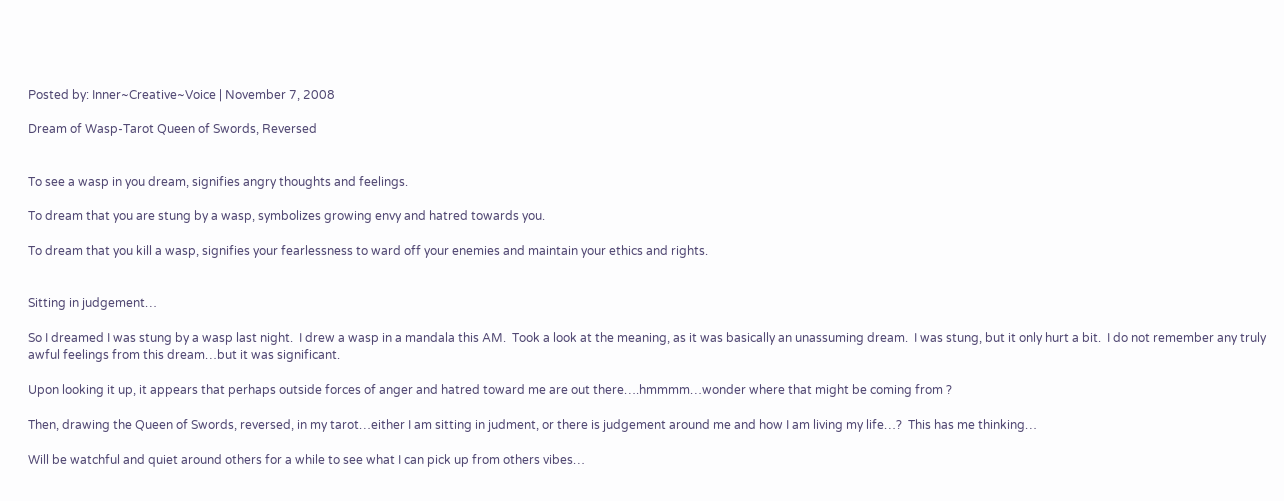Posted by: Inner~Creative~Voice | November 7, 2008

Dream of Wasp-Tarot Queen of Swords, Reversed


To see a wasp in you dream, signifies angry thoughts and feelings.

To dream that you are stung by a wasp, symbolizes growing envy and hatred towards you.

To dream that you kill a wasp, signifies your fearlessness to ward off your enemies and maintain your ethics and rights.


Sitting in judgement…

So I dreamed I was stung by a wasp last night.  I drew a wasp in a mandala this AM.  Took a look at the meaning, as it was basically an unassuming dream.  I was stung, but it only hurt a bit.  I do not remember any truly awful feelings from this dream…but it was significant.

Upon looking it up, it appears that perhaps outside forces of anger and hatred toward me are out there….hmmmm…wonder where that might be coming from ?

Then, drawing the Queen of Swords, reversed, in my tarot…either I am sitting in judment, or there is judgement around me and how I am living my life…?  This has me thinking…

Will be watchful and quiet around others for a while to see what I can pick up from others vibes…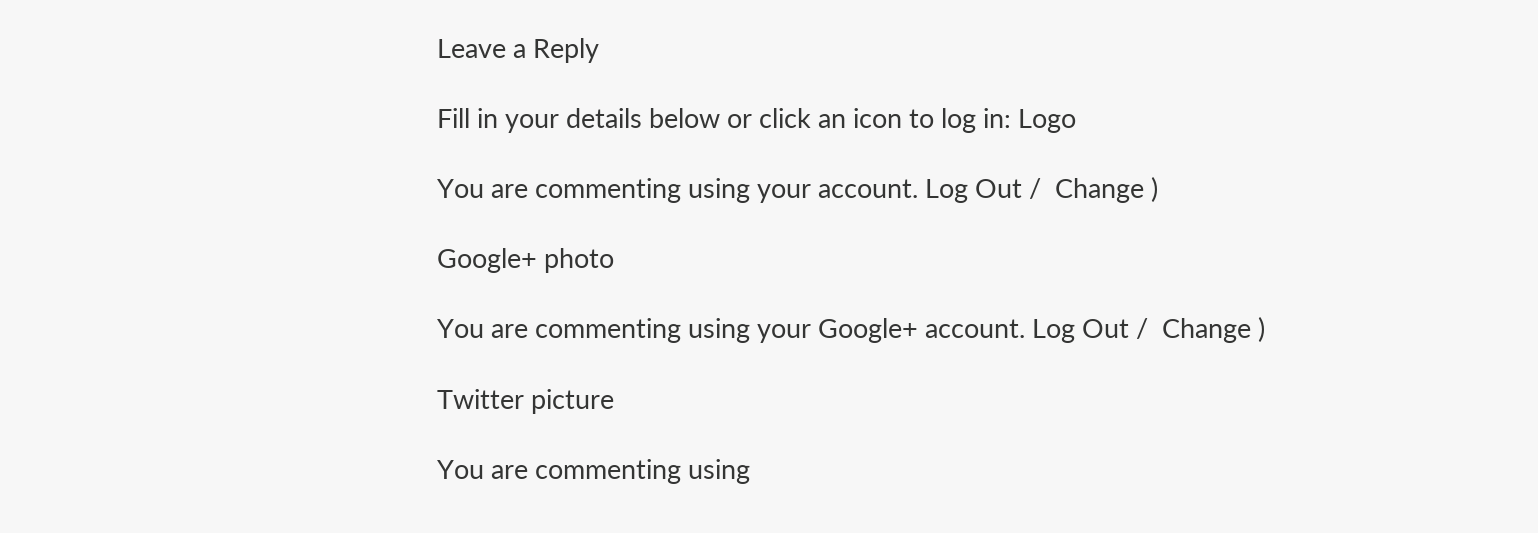Leave a Reply

Fill in your details below or click an icon to log in: Logo

You are commenting using your account. Log Out /  Change )

Google+ photo

You are commenting using your Google+ account. Log Out /  Change )

Twitter picture

You are commenting using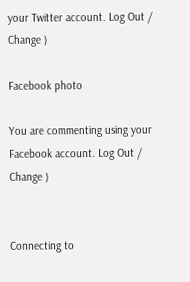your Twitter account. Log Out /  Change )

Facebook photo

You are commenting using your Facebook account. Log Out /  Change )


Connecting to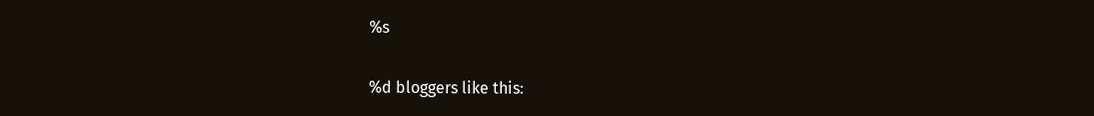%s


%d bloggers like this: